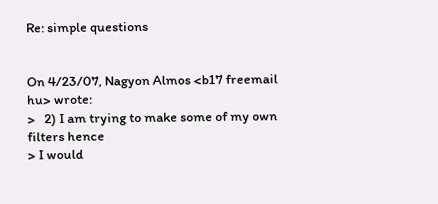Re: simple questions


On 4/23/07, Nagyon Almos <b17 freemail hu> wrote:
>   2) I am trying to make some of my own filters hence
> I would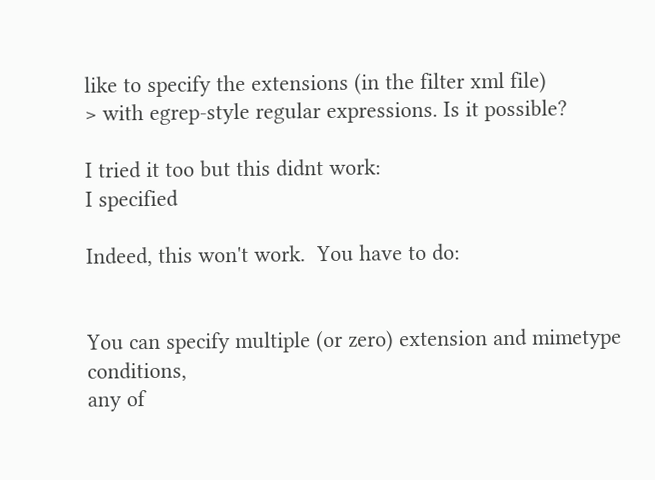like to specify the extensions (in the filter xml file)
> with egrep-style regular expressions. Is it possible?

I tried it too but this didnt work:
I specified

Indeed, this won't work.  You have to do:


You can specify multiple (or zero) extension and mimetype conditions,
any of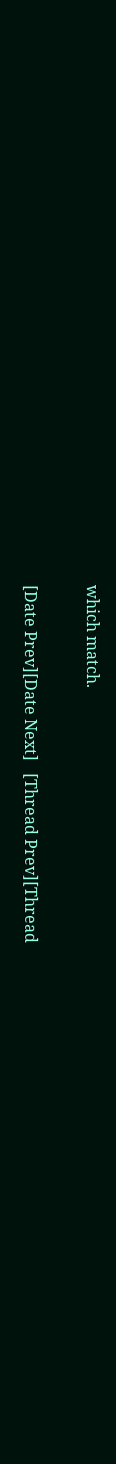which match.


[Date Prev][Date Next]   [Thread Prev][Thread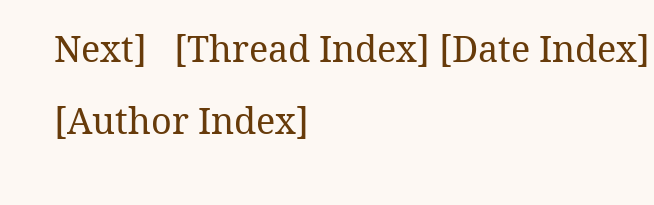Next]   [Thread Index] [Date Index] [Author Index]